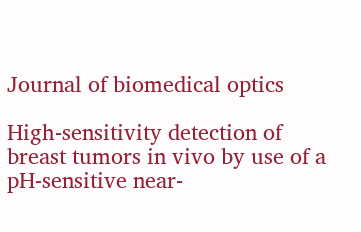Journal of biomedical optics

High-sensitivity detection of breast tumors in vivo by use of a pH-sensitive near-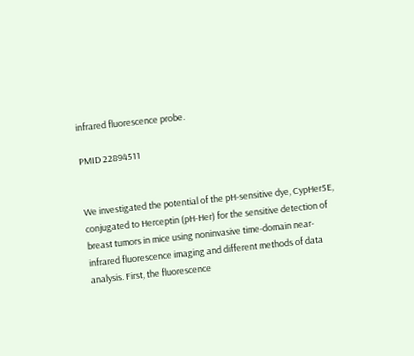infrared fluorescence probe.

PMID 22894511


We investigated the potential of the pH-sensitive dye, CypHer5E, conjugated to Herceptin (pH-Her) for the sensitive detection of breast tumors in mice using noninvasive time-domain near-infrared fluorescence imaging and different methods of data analysis. First, the fluorescence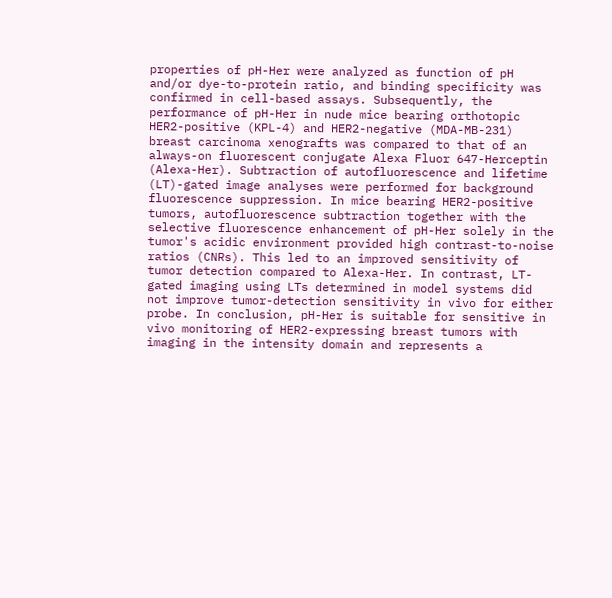properties of pH-Her were analyzed as function of pH and/or dye-to-protein ratio, and binding specificity was confirmed in cell-based assays. Subsequently, the performance of pH-Her in nude mice bearing orthotopic HER2-positive (KPL-4) and HER2-negative (MDA-MB-231) breast carcinoma xenografts was compared to that of an always-on fluorescent conjugate Alexa Fluor 647-Herceptin (Alexa-Her). Subtraction of autofluorescence and lifetime (LT)-gated image analyses were performed for background fluorescence suppression. In mice bearing HER2-positive tumors, autofluorescence subtraction together with the selective fluorescence enhancement of pH-Her solely in the tumor's acidic environment provided high contrast-to-noise ratios (CNRs). This led to an improved sensitivity of tumor detection compared to Alexa-Her. In contrast, LT-gated imaging using LTs determined in model systems did not improve tumor-detection sensitivity in vivo for either probe. In conclusion, pH-Her is suitable for sensitive in vivo monitoring of HER2-expressing breast tumors with imaging in the intensity domain and represents a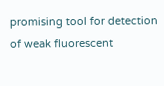promising tool for detection of weak fluorescent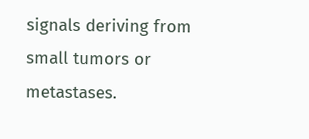signals deriving from small tumors or metastases.